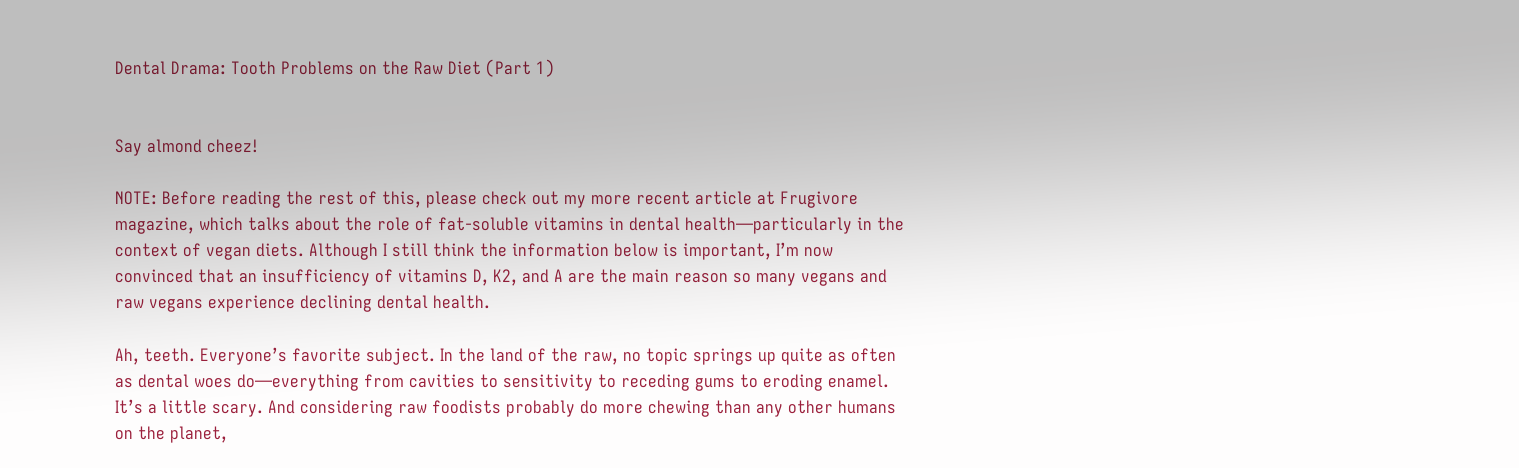Dental Drama: Tooth Problems on the Raw Diet (Part 1)


Say almond cheez!

NOTE: Before reading the rest of this, please check out my more recent article at Frugivore magazine, which talks about the role of fat-soluble vitamins in dental health—particularly in the context of vegan diets. Although I still think the information below is important, I’m now convinced that an insufficiency of vitamins D, K2, and A are the main reason so many vegans and raw vegans experience declining dental health.

Ah, teeth. Everyone’s favorite subject. In the land of the raw, no topic springs up quite as often as dental woes do—everything from cavities to sensitivity to receding gums to eroding enamel. It’s a little scary. And considering raw foodists probably do more chewing than any other humans on the planet,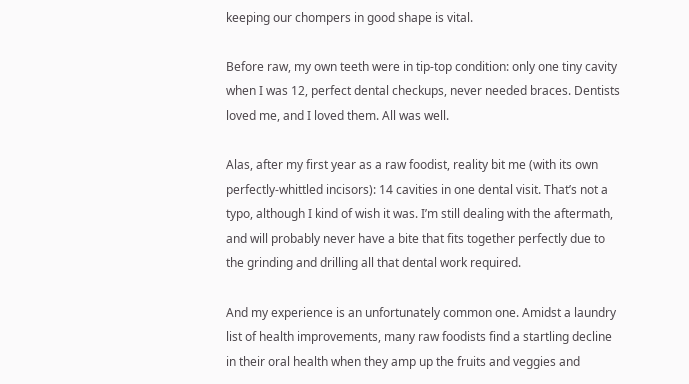keeping our chompers in good shape is vital.

Before raw, my own teeth were in tip-top condition: only one tiny cavity when I was 12, perfect dental checkups, never needed braces. Dentists loved me, and I loved them. All was well.

Alas, after my first year as a raw foodist, reality bit me (with its own perfectly-whittled incisors): 14 cavities in one dental visit. That’s not a typo, although I kind of wish it was. I’m still dealing with the aftermath, and will probably never have a bite that fits together perfectly due to the grinding and drilling all that dental work required.

And my experience is an unfortunately common one. Amidst a laundry list of health improvements, many raw foodists find a startling decline in their oral health when they amp up the fruits and veggies and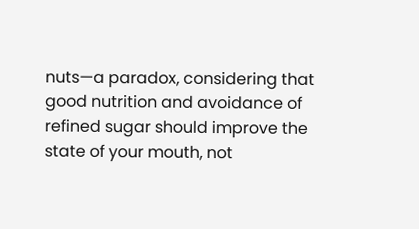nuts—a paradox, considering that good nutrition and avoidance of refined sugar should improve the state of your mouth, not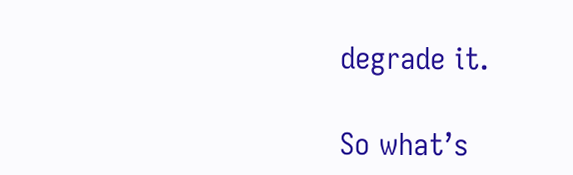degrade it.

So what’s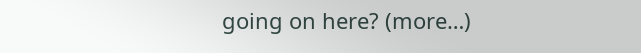going on here? (more…)